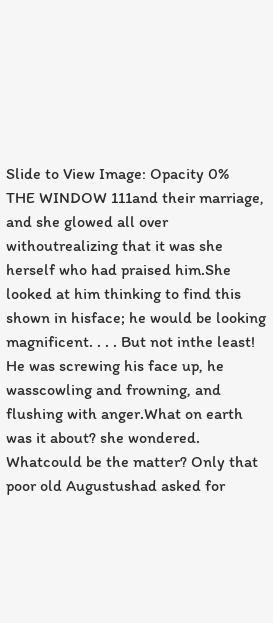Slide to View Image: Opacity 0%
THE WINDOW 111and their marriage, and she glowed all over withoutrealizing that it was she herself who had praised him.She looked at him thinking to find this shown in hisface; he would be looking magnificent. . . . But not inthe least! He was screwing his face up, he wasscowling and frowning, and flushing with anger.What on earth was it about? she wondered. Whatcould be the matter? Only that poor old Augustushad asked for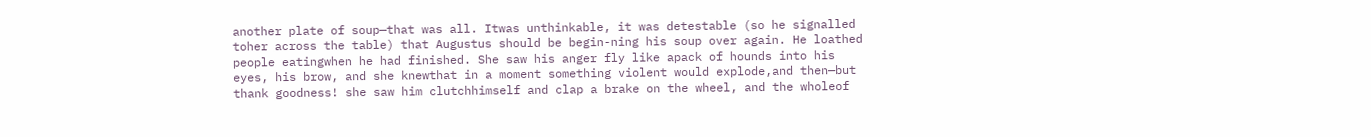another plate of soup—that was all. Itwas unthinkable, it was detestable (so he signalled toher across the table) that Augustus should be begin-ning his soup over again. He loathed people eatingwhen he had finished. She saw his anger fly like apack of hounds into his eyes, his brow, and she knewthat in a moment something violent would explode,and then—but thank goodness! she saw him clutchhimself and clap a brake on the wheel, and the wholeof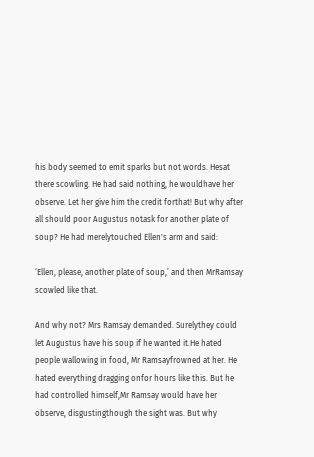his body seemed to emit sparks but not words. Hesat there scowling. He had said nothing, he wouldhave her observe. Let her give him the credit forthat! But why after all should poor Augustus notask for another plate of soup? He had merelytouched Ellen's arm and said:

‘Ellen, please, another plate of soup,’ and then MrRamsay scowled like that.

And why not? Mrs Ramsay demanded. Surelythey could let Augustus have his soup if he wanted it.He hated people wallowing in food, Mr Ramsayfrowned at her. He hated everything dragging onfor hours like this. But he had controlled himself,Mr Ramsay would have her observe, disgustingthough the sight was. But why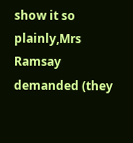show it so plainly,Mrs Ramsay demanded (they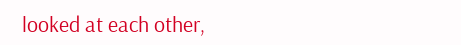looked at each other,